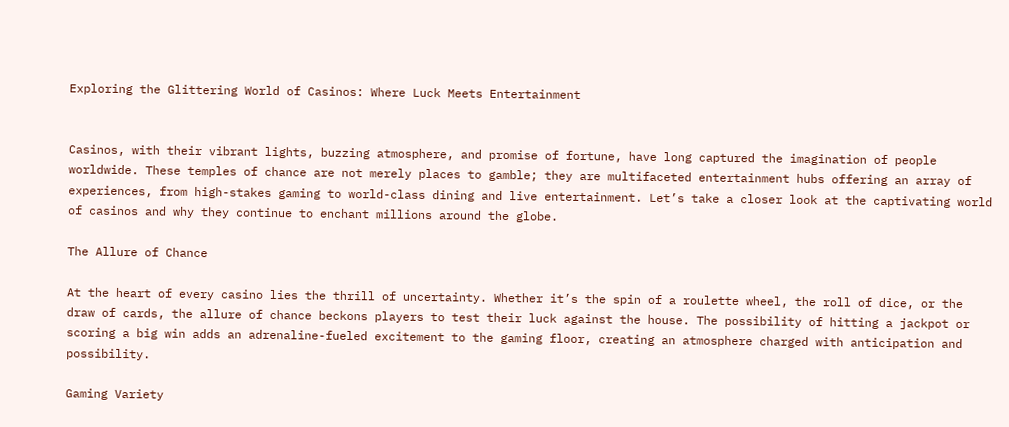Exploring the Glittering World of Casinos: Where Luck Meets Entertainment


Casinos, with their vibrant lights, buzzing atmosphere, and promise of fortune, have long captured the imagination of people worldwide. These temples of chance are not merely places to gamble; they are multifaceted entertainment hubs offering an array of experiences, from high-stakes gaming to world-class dining and live entertainment. Let’s take a closer look at the captivating world of casinos and why they continue to enchant millions around the globe.

The Allure of Chance

At the heart of every casino lies the thrill of uncertainty. Whether it’s the spin of a roulette wheel, the roll of dice, or the draw of cards, the allure of chance beckons players to test their luck against the house. The possibility of hitting a jackpot or scoring a big win adds an adrenaline-fueled excitement to the gaming floor, creating an atmosphere charged with anticipation and possibility.

Gaming Variety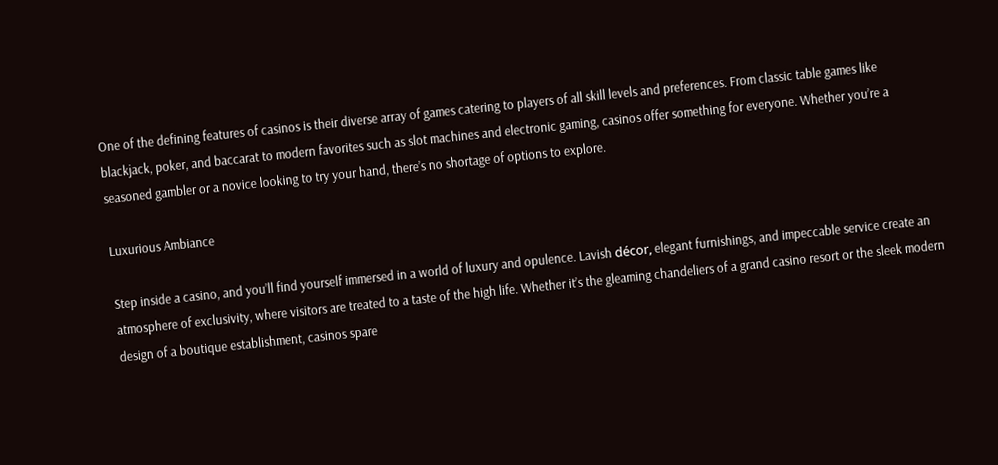One of the defining features of casinos is their diverse array of games catering to players of all skill levels and preferences. From classic table games like blackjack, poker, and baccarat to modern favorites such as slot machines and electronic gaming, casinos offer something for everyone. Whether you’re a seasoned gambler or a novice looking to try your hand, there’s no shortage of options to explore.

Luxurious Ambiance

Step inside a casino, and you’ll find yourself immersed in a world of luxury and opulence. Lavish décor, elegant furnishings, and impeccable service create an atmosphere of exclusivity, where visitors are treated to a taste of the high life. Whether it’s the gleaming chandeliers of a grand casino resort or the sleek modern design of a boutique establishment, casinos spare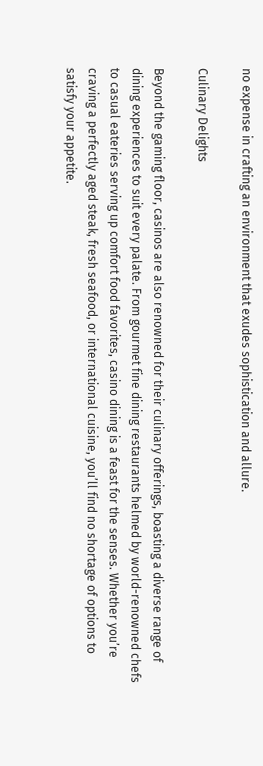no expense in crafting an environment that exudes sophistication and allure.

Culinary Delights

Beyond the gaming floor, casinos are also renowned for their culinary offerings, boasting a diverse range of dining experiences to suit every palate. From gourmet fine dining restaurants helmed by world-renowned chefs to casual eateries serving up comfort food favorites, casino dining is a feast for the senses. Whether you’re craving a perfectly aged steak, fresh seafood, or international cuisine, you’ll find no shortage of options to satisfy your appetite.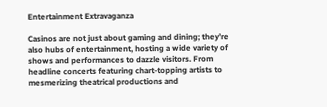Entertainment Extravaganza

Casinos are not just about gaming and dining; they’re also hubs of entertainment, hosting a wide variety of shows and performances to dazzle visitors. From headline concerts featuring chart-topping artists to mesmerizing theatrical productions and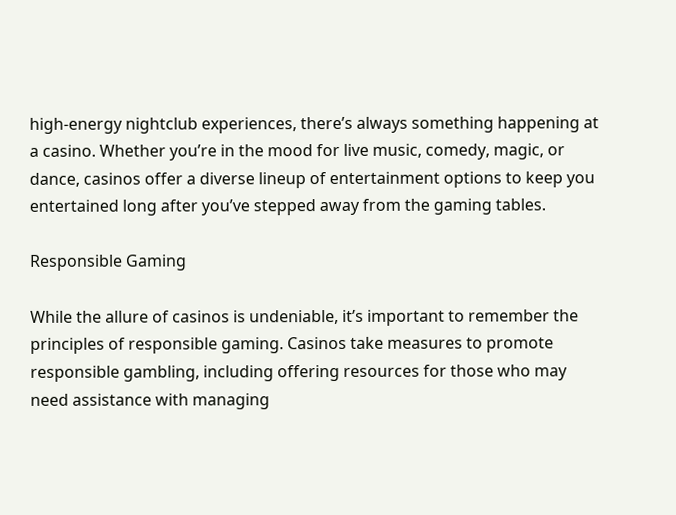high-energy nightclub experiences, there’s always something happening at a casino. Whether you’re in the mood for live music, comedy, magic, or dance, casinos offer a diverse lineup of entertainment options to keep you entertained long after you’ve stepped away from the gaming tables.

Responsible Gaming

While the allure of casinos is undeniable, it’s important to remember the principles of responsible gaming. Casinos take measures to promote responsible gambling, including offering resources for those who may need assistance with managing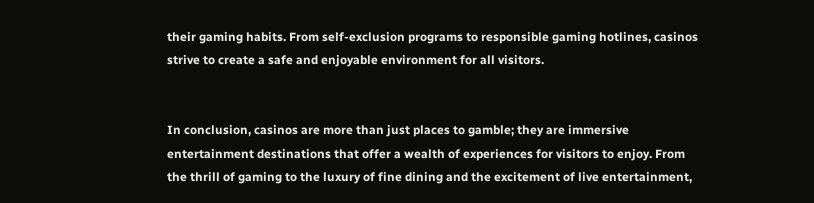their gaming habits. From self-exclusion programs to responsible gaming hotlines, casinos strive to create a safe and enjoyable environment for all visitors.


In conclusion, casinos are more than just places to gamble; they are immersive entertainment destinations that offer a wealth of experiences for visitors to enjoy. From the thrill of gaming to the luxury of fine dining and the excitement of live entertainment,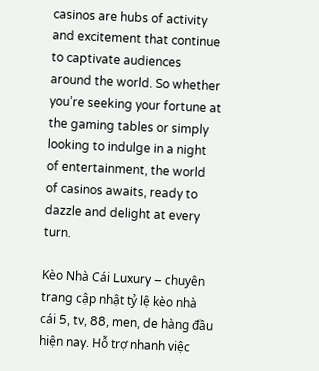casinos are hubs of activity and excitement that continue to captivate audiences around the world. So whether you’re seeking your fortune at the gaming tables or simply looking to indulge in a night of entertainment, the world of casinos awaits, ready to dazzle and delight at every turn.

Kèo Nhà Cái Luxury – chuyên trang cập nhật tỷ lệ kèo nhà cái 5, tv, 88, men, de hàng đầu hiện nay. Hỗ trợ nhanh việc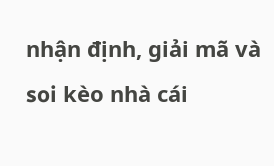nhận định, giải mã và soi kèo nhà cái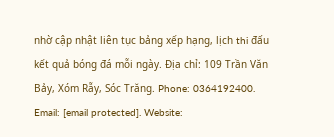nhờ cập nhật liên tục bảng xếp hạng, lịch thi đấu kết quả bóng đá mỗi ngày. Địa chỉ: 109 Trần Văn Bảy, Xóm Rẫy, Sóc Trăng. Phone: 0364192400. Email: [email protected]. Website: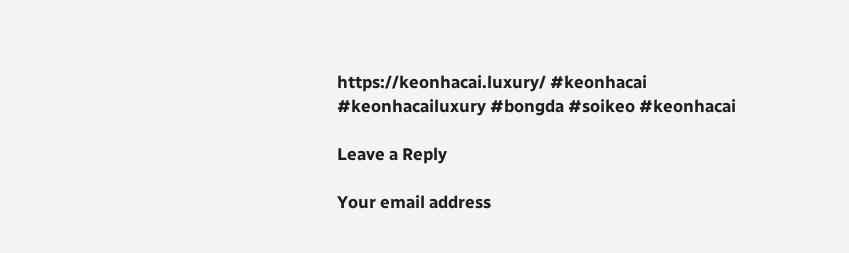https://keonhacai.luxury/ #keonhacai #keonhacailuxury #bongda #soikeo #keonhacai

Leave a Reply

Your email address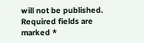will not be published. Required fields are marked *